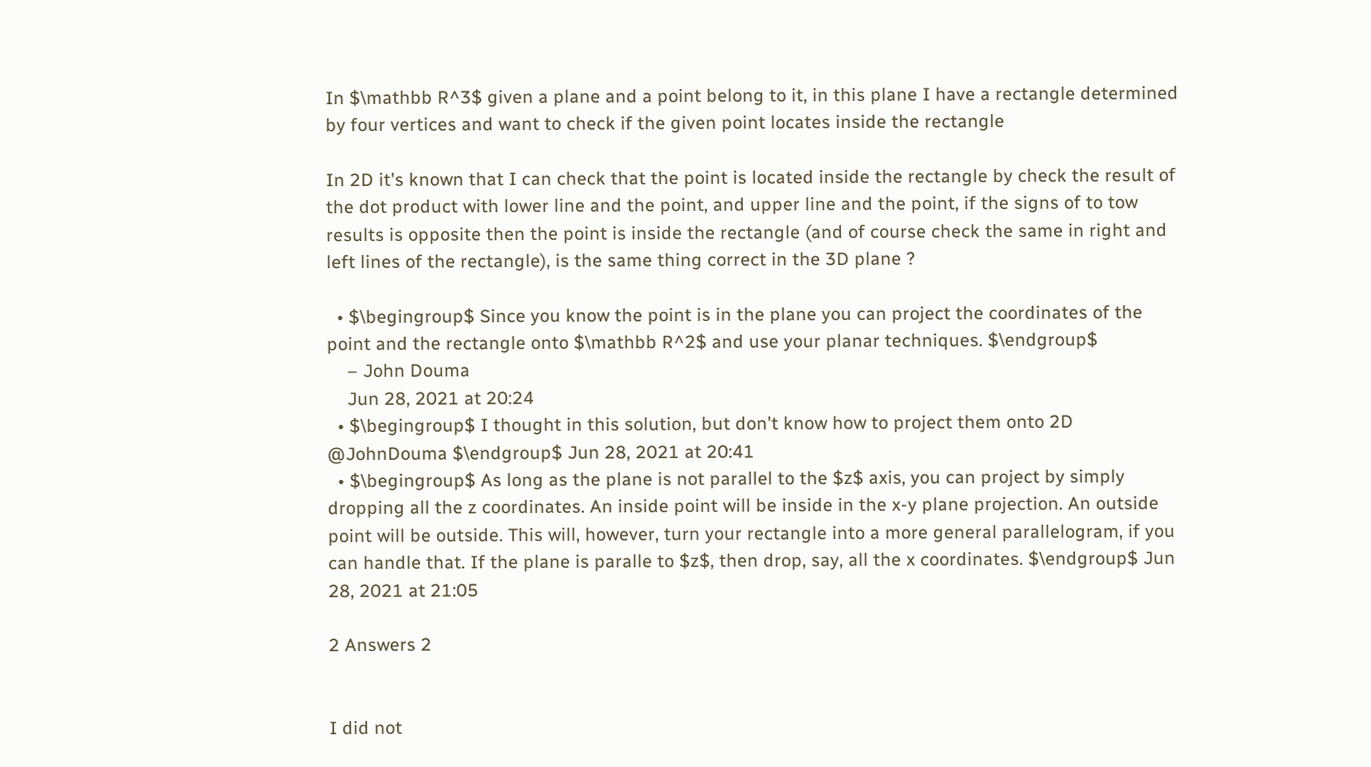In $\mathbb R^3$ given a plane and a point belong to it, in this plane I have a rectangle determined by four vertices and want to check if the given point locates inside the rectangle

In 2D it's known that I can check that the point is located inside the rectangle by check the result of the dot product with lower line and the point, and upper line and the point, if the signs of to tow results is opposite then the point is inside the rectangle (and of course check the same in right and left lines of the rectangle), is the same thing correct in the 3D plane ?

  • $\begingroup$ Since you know the point is in the plane you can project the coordinates of the point and the rectangle onto $\mathbb R^2$ and use your planar techniques. $\endgroup$
    – John Douma
    Jun 28, 2021 at 20:24
  • $\begingroup$ I thought in this solution, but don't know how to project them onto 2D @JohnDouma $\endgroup$ Jun 28, 2021 at 20:41
  • $\begingroup$ As long as the plane is not parallel to the $z$ axis, you can project by simply dropping all the z coordinates. An inside point will be inside in the x-y plane projection. An outside point will be outside. This will, however, turn your rectangle into a more general parallelogram, if you can handle that. If the plane is paralle to $z$, then drop, say, all the x coordinates. $\endgroup$ Jun 28, 2021 at 21:05

2 Answers 2


I did not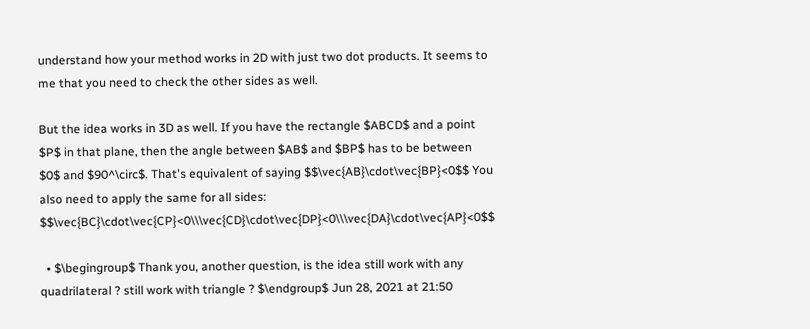understand how your method works in 2D with just two dot products. It seems to me that you need to check the other sides as well.

But the idea works in 3D as well. If you have the rectangle $ABCD$ and a point $P$ in that plane, then the angle between $AB$ and $BP$ has to be between $0$ and $90^\circ$. That's equivalent of saying $$\vec{AB}\cdot\vec{BP}<0$$ You also need to apply the same for all sides: $$\vec{BC}\cdot\vec{CP}<0\\\vec{CD}\cdot\vec{DP}<0\\\vec{DA}\cdot\vec{AP}<0$$

  • $\begingroup$ Thank you, another question, is the idea still work with any quadrilateral ? still work with triangle ? $\endgroup$ Jun 28, 2021 at 21:50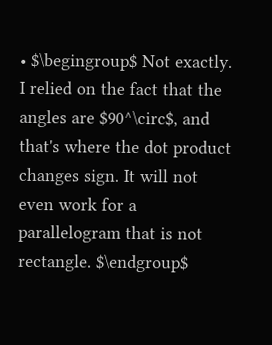• $\begingroup$ Not exactly. I relied on the fact that the angles are $90^\circ$, and that's where the dot product changes sign. It will not even work for a parallelogram that is not rectangle. $\endgroup$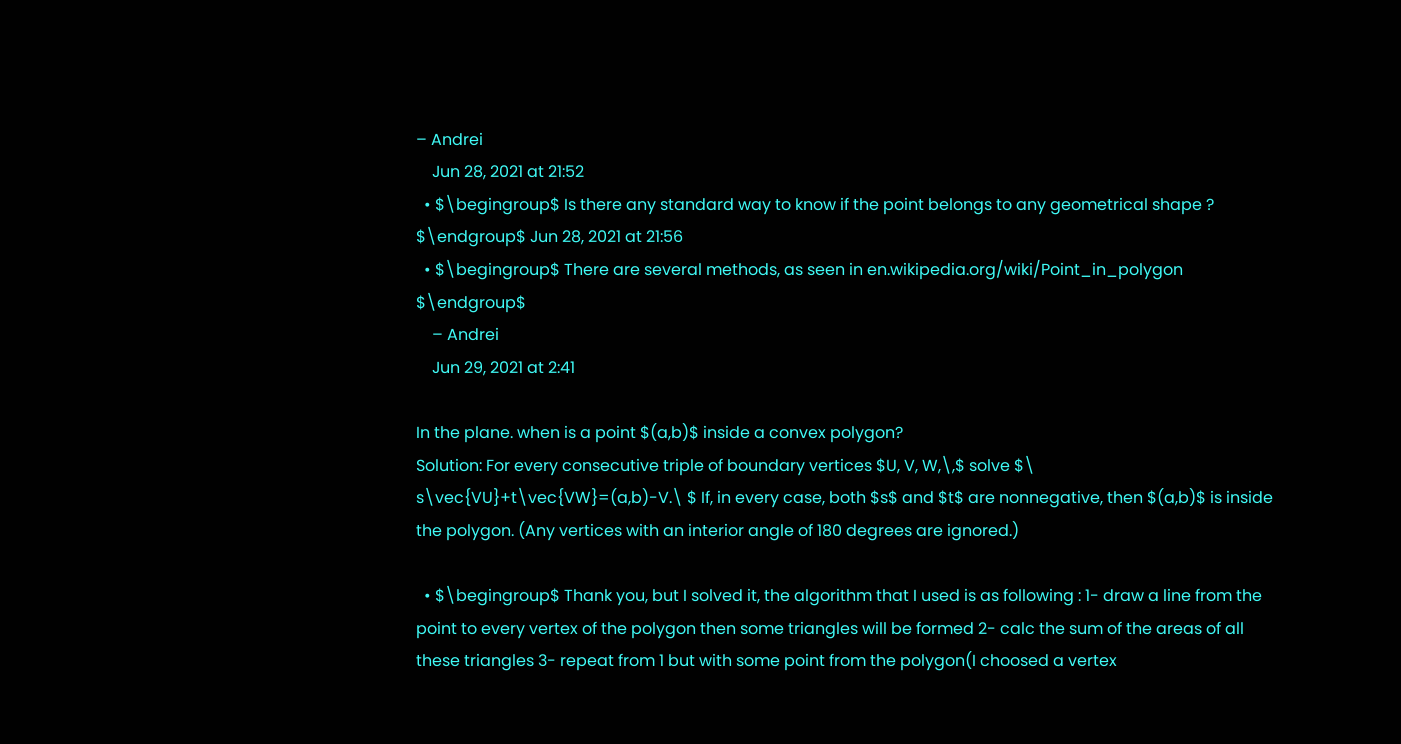– Andrei
    Jun 28, 2021 at 21:52
  • $\begingroup$ Is there any standard way to know if the point belongs to any geometrical shape ? $\endgroup$ Jun 28, 2021 at 21:56
  • $\begingroup$ There are several methods, as seen in en.wikipedia.org/wiki/Point_in_polygon $\endgroup$
    – Andrei
    Jun 29, 2021 at 2:41

In the plane. when is a point $(a,b)$ inside a convex polygon?
Solution: For every consecutive triple of boundary vertices $U, V, W,\,$ solve $\ s\vec{VU}+t\vec{VW}=(a,b)-V.\ $ If, in every case, both $s$ and $t$ are nonnegative, then $(a,b)$ is inside the polygon. (Any vertices with an interior angle of 180 degrees are ignored.)

  • $\begingroup$ Thank you, but I solved it, the algorithm that I used is as following : 1- draw a line from the point to every vertex of the polygon then some triangles will be formed 2- calc the sum of the areas of all these triangles 3- repeat from 1 but with some point from the polygon(I choosed a vertex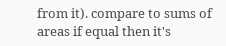from it). compare to sums of areas if equal then it's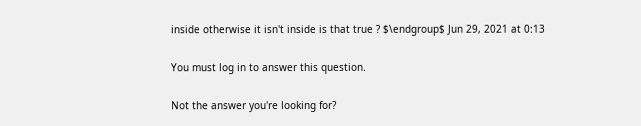inside otherwise it isn't inside is that true ? $\endgroup$ Jun 29, 2021 at 0:13

You must log in to answer this question.

Not the answer you're looking for?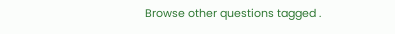Browse other questions tagged .